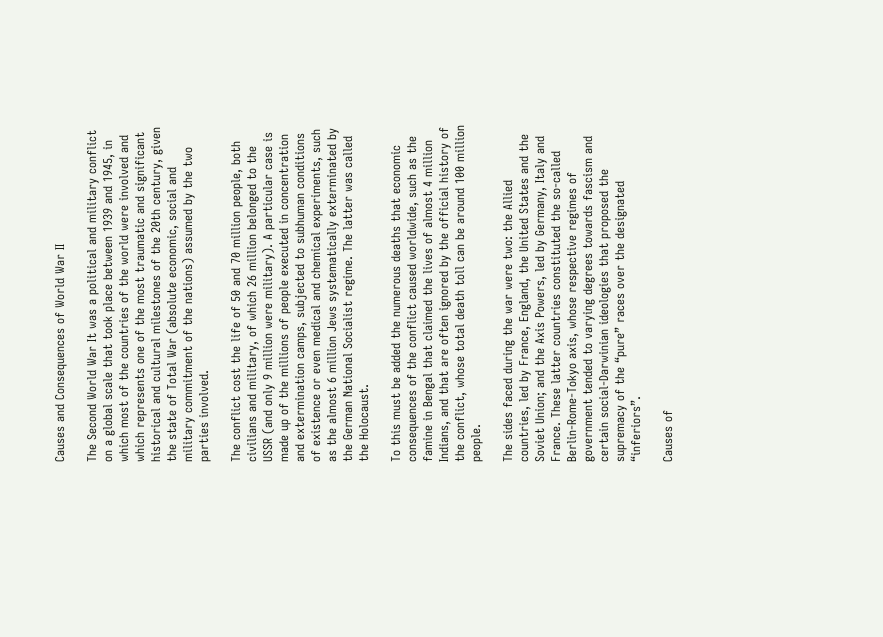Causes and Consequences of World War II

The Second World War It was a political and military conflict on a global scale that took place between 1939 and 1945, in which most of the countries of the world were involved and which represents one of the most traumatic and significant historical and cultural milestones of the 20th century, given the state of Total War (absolute economic, social and military commitment of the nations) assumed by the two parties involved.

The conflict cost the life of 50 and 70 million people, both civilians and military, of which 26 million belonged to the USSR (and only 9 million were military). A particular case is made up of the millions of people executed in concentration and extermination camps, subjected to subhuman conditions of existence or even medical and chemical experiments, such as the almost 6 million Jews systematically exterminated by the German National Socialist regime. The latter was called the Holocaust.

To this must be added the numerous deaths that economic consequences of the conflict caused worldwide, such as the famine in Bengal that claimed the lives of almost 4 million Indians, and that are often ignored by the official history of the conflict, whose total death toll can be around 100 million people.

The sides faced during the war were two: the Allied countries, led by France, England, the United States and the Soviet Union; and the Axis Powers, led by Germany, Italy and France. These latter countries constituted the so-called Berlin-Rome-Tokyo axis, whose respective regimes of government tended to varying degrees towards fascism and certain social-Darwinian ideologies that proposed the supremacy of the “pure” races over the designated “inferiors”.

Causes of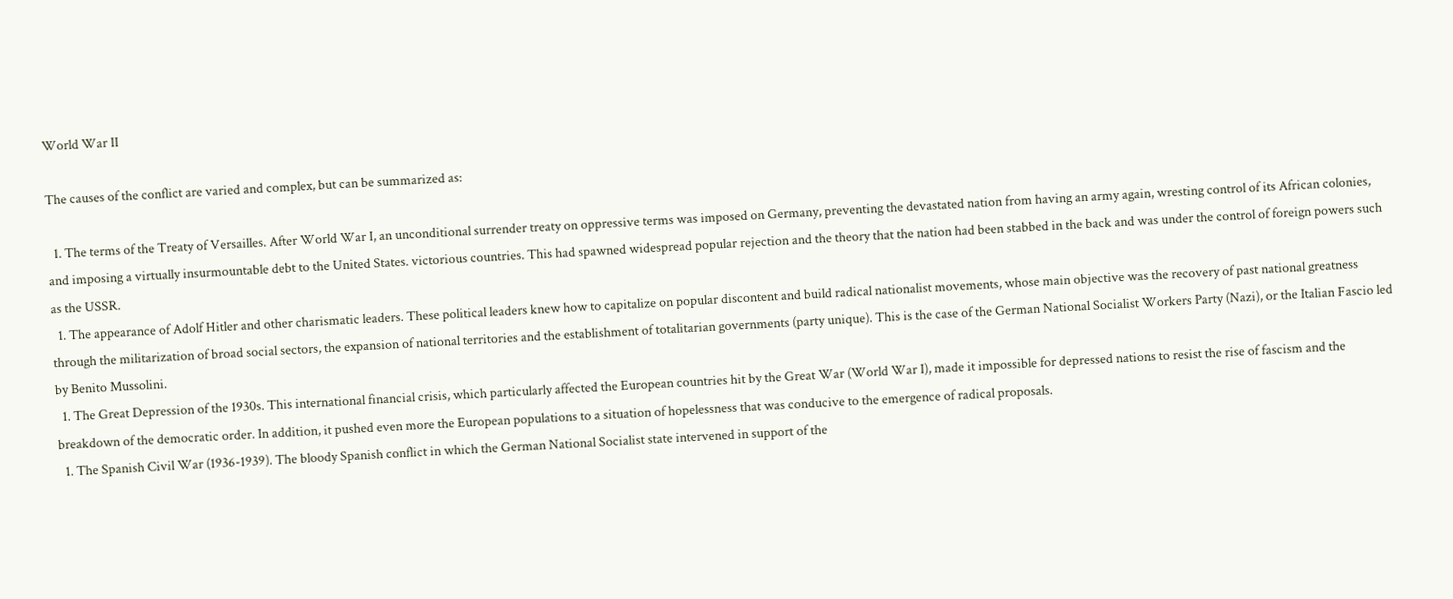World War II

The causes of the conflict are varied and complex, but can be summarized as:

  1. The terms of the Treaty of Versailles. After World War I, an unconditional surrender treaty on oppressive terms was imposed on Germany, preventing the devastated nation from having an army again, wresting control of its African colonies, and imposing a virtually insurmountable debt to the United States. victorious countries. This had spawned widespread popular rejection and the theory that the nation had been stabbed in the back and was under the control of foreign powers such as the USSR.
  1. The appearance of Adolf Hitler and other charismatic leaders. These political leaders knew how to capitalize on popular discontent and build radical nationalist movements, whose main objective was the recovery of past national greatness through the militarization of broad social sectors, the expansion of national territories and the establishment of totalitarian governments (party unique). This is the case of the German National Socialist Workers Party (Nazi), or the Italian Fascio led by Benito Mussolini.
  1. The Great Depression of the 1930s. This international financial crisis, which particularly affected the European countries hit by the Great War (World War I), made it impossible for depressed nations to resist the rise of fascism and the breakdown of the democratic order. In addition, it pushed even more the European populations to a situation of hopelessness that was conducive to the emergence of radical proposals.
  1. The Spanish Civil War (1936-1939). The bloody Spanish conflict in which the German National Socialist state intervened in support of the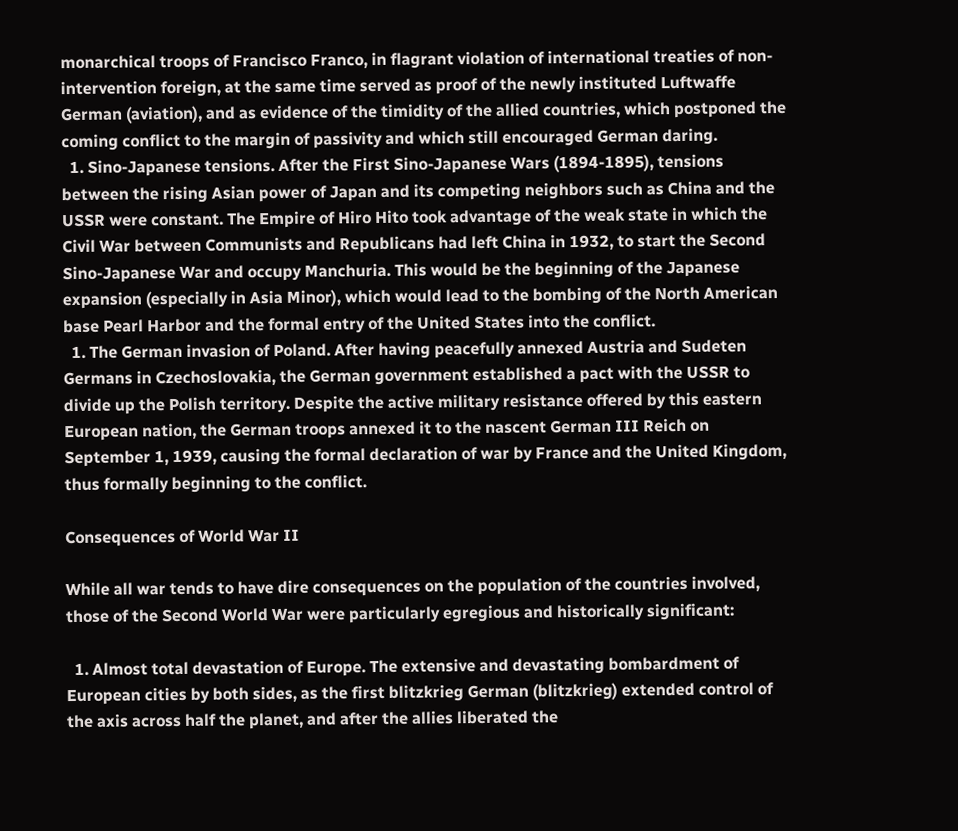monarchical troops of Francisco Franco, in flagrant violation of international treaties of non-intervention foreign, at the same time served as proof of the newly instituted Luftwaffe German (aviation), and as evidence of the timidity of the allied countries, which postponed the coming conflict to the margin of passivity and which still encouraged German daring.
  1. Sino-Japanese tensions. After the First Sino-Japanese Wars (1894-1895), tensions between the rising Asian power of Japan and its competing neighbors such as China and the USSR were constant. The Empire of Hiro Hito took advantage of the weak state in which the Civil War between Communists and Republicans had left China in 1932, to start the Second Sino-Japanese War and occupy Manchuria. This would be the beginning of the Japanese expansion (especially in Asia Minor), which would lead to the bombing of the North American base Pearl Harbor and the formal entry of the United States into the conflict.
  1. The German invasion of Poland. After having peacefully annexed Austria and Sudeten Germans in Czechoslovakia, the German government established a pact with the USSR to divide up the Polish territory. Despite the active military resistance offered by this eastern European nation, the German troops annexed it to the nascent German III Reich on September 1, 1939, causing the formal declaration of war by France and the United Kingdom, thus formally beginning to the conflict.

Consequences of World War II

While all war tends to have dire consequences on the population of the countries involved, those of the Second World War were particularly egregious and historically significant:

  1. Almost total devastation of Europe. The extensive and devastating bombardment of European cities by both sides, as the first blitzkrieg German (blitzkrieg) extended control of the axis across half the planet, and after the allies liberated the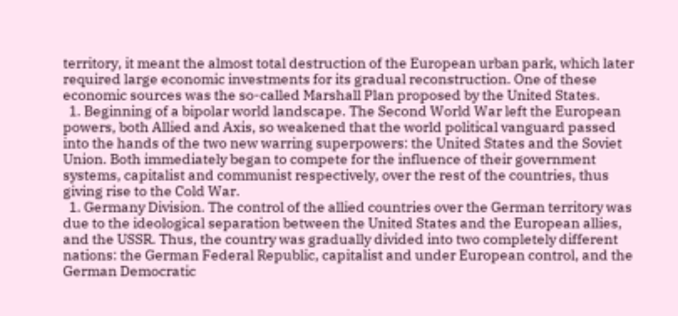territory, it meant the almost total destruction of the European urban park, which later required large economic investments for its gradual reconstruction. One of these economic sources was the so-called Marshall Plan proposed by the United States.
  1. Beginning of a bipolar world landscape. The Second World War left the European powers, both Allied and Axis, so weakened that the world political vanguard passed into the hands of the two new warring superpowers: the United States and the Soviet Union. Both immediately began to compete for the influence of their government systems, capitalist and communist respectively, over the rest of the countries, thus giving rise to the Cold War.
  1. Germany Division. The control of the allied countries over the German territory was due to the ideological separation between the United States and the European allies, and the USSR. Thus, the country was gradually divided into two completely different nations: the German Federal Republic, capitalist and under European control, and the German Democratic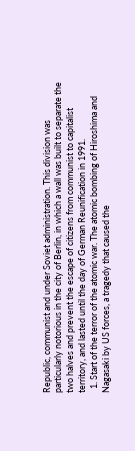Republic, communist and under Soviet administration. This division was particularly notorious in the city of Berlin, in which a wall was built to separate the two halves and prevent the escape of citizens from communist to capitalist territory, and lasted until the day of German Reunification in 1991.
  1. Start of the terror of the atomic war. The atomic bombing of Hiroshima and Nagasaki by US forces, a tragedy that caused the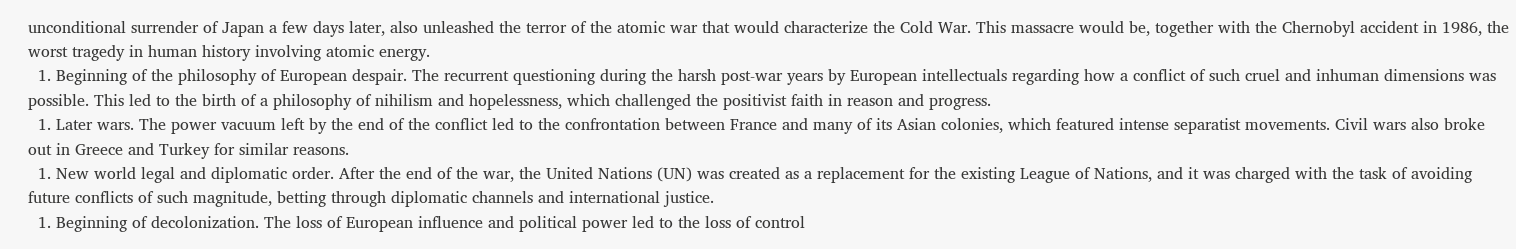unconditional surrender of Japan a few days later, also unleashed the terror of the atomic war that would characterize the Cold War. This massacre would be, together with the Chernobyl accident in 1986, the worst tragedy in human history involving atomic energy.
  1. Beginning of the philosophy of European despair. The recurrent questioning during the harsh post-war years by European intellectuals regarding how a conflict of such cruel and inhuman dimensions was possible. This led to the birth of a philosophy of nihilism and hopelessness, which challenged the positivist faith in reason and progress.
  1. Later wars. The power vacuum left by the end of the conflict led to the confrontation between France and many of its Asian colonies, which featured intense separatist movements. Civil wars also broke out in Greece and Turkey for similar reasons.
  1. New world legal and diplomatic order. After the end of the war, the United Nations (UN) was created as a replacement for the existing League of Nations, and it was charged with the task of avoiding future conflicts of such magnitude, betting through diplomatic channels and international justice.
  1. Beginning of decolonization. The loss of European influence and political power led to the loss of control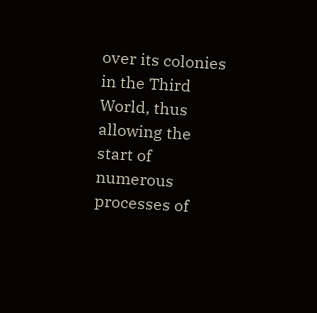over its colonies in the Third World, thus allowing the start of numerous processes of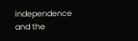independence and the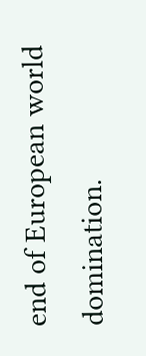end of European world domination.